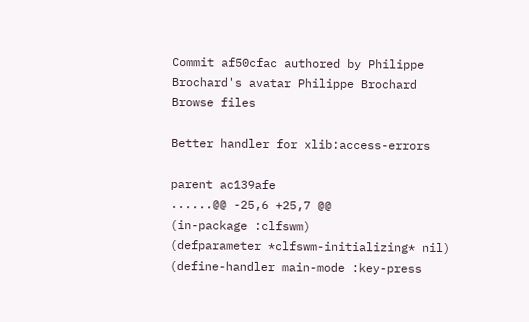Commit af50cfac authored by Philippe Brochard's avatar Philippe Brochard
Browse files

Better handler for xlib:access-errors

parent ac139afe
......@@ -25,6 +25,7 @@
(in-package :clfswm)
(defparameter *clfswm-initializing* nil)
(define-handler main-mode :key-press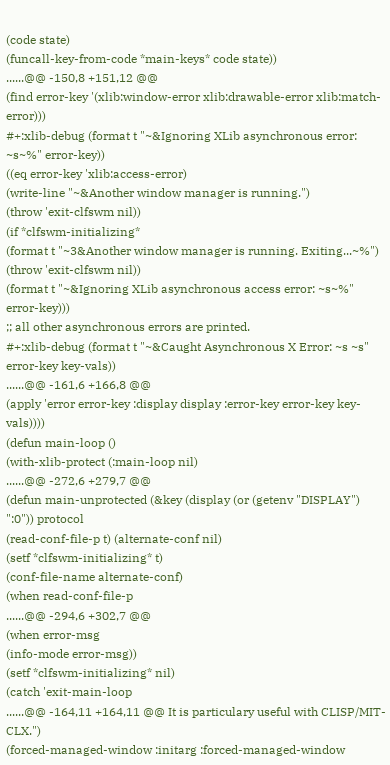(code state)
(funcall-key-from-code *main-keys* code state))
......@@ -150,8 +151,12 @@
(find error-key '(xlib:window-error xlib:drawable-error xlib:match-error)))
#+:xlib-debug (format t "~&Ignoring XLib asynchronous error: ~s~%" error-key))
((eq error-key 'xlib:access-error)
(write-line "~&Another window manager is running.")
(throw 'exit-clfswm nil))
(if *clfswm-initializing*
(format t "~3&Another window manager is running. Exiting...~%")
(throw 'exit-clfswm nil))
(format t "~&Ignoring XLib asynchronous access error: ~s~%" error-key)))
;; all other asynchronous errors are printed.
#+:xlib-debug (format t "~&Caught Asynchronous X Error: ~s ~s" error-key key-vals))
......@@ -161,6 +166,8 @@
(apply 'error error-key :display display :error-key error-key key-vals))))
(defun main-loop ()
(with-xlib-protect (:main-loop nil)
......@@ -272,6 +279,7 @@
(defun main-unprotected (&key (display (or (getenv "DISPLAY") ":0")) protocol
(read-conf-file-p t) (alternate-conf nil)
(setf *clfswm-initializing* t)
(conf-file-name alternate-conf)
(when read-conf-file-p
......@@ -294,6 +302,7 @@
(when error-msg
(info-mode error-msg))
(setf *clfswm-initializing* nil)
(catch 'exit-main-loop
......@@ -164,11 +164,11 @@ It is particulary useful with CLISP/MIT-CLX.")
(forced-managed-window :initarg :forced-managed-window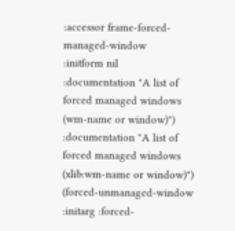:accessor frame-forced-managed-window
:initform nil
:documentation "A list of forced managed windows (wm-name or window)")
:documentation "A list of forced managed windows (xlib:wm-name or window)")
(forced-unmanaged-window :initarg :forced-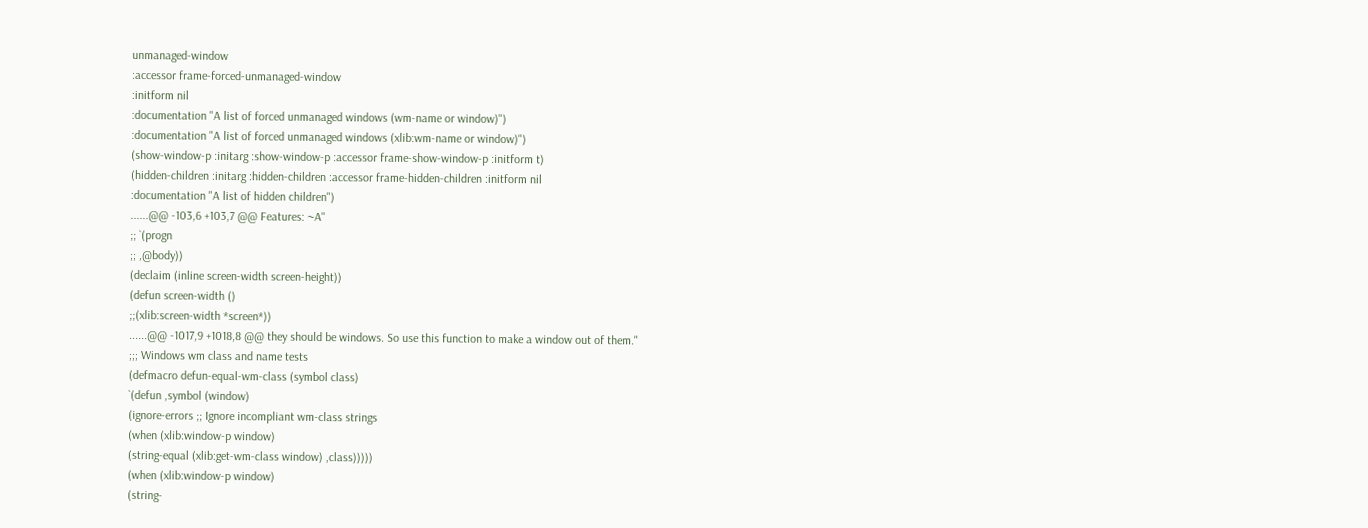unmanaged-window
:accessor frame-forced-unmanaged-window
:initform nil
:documentation "A list of forced unmanaged windows (wm-name or window)")
:documentation "A list of forced unmanaged windows (xlib:wm-name or window)")
(show-window-p :initarg :show-window-p :accessor frame-show-window-p :initform t)
(hidden-children :initarg :hidden-children :accessor frame-hidden-children :initform nil
:documentation "A list of hidden children")
......@@ -103,6 +103,7 @@ Features: ~A"
;; `(progn
;; ,@body))
(declaim (inline screen-width screen-height))
(defun screen-width ()
;;(xlib:screen-width *screen*))
......@@ -1017,9 +1018,8 @@ they should be windows. So use this function to make a window out of them."
;;; Windows wm class and name tests
(defmacro defun-equal-wm-class (symbol class)
`(defun ,symbol (window)
(ignore-errors ;; Ignore incompliant wm-class strings
(when (xlib:window-p window)
(string-equal (xlib:get-wm-class window) ,class)))))
(when (xlib:window-p window)
(string-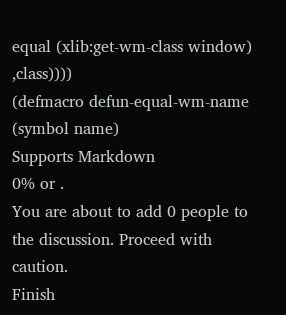equal (xlib:get-wm-class window) ,class))))
(defmacro defun-equal-wm-name (symbol name)
Supports Markdown
0% or .
You are about to add 0 people to the discussion. Proceed with caution.
Finish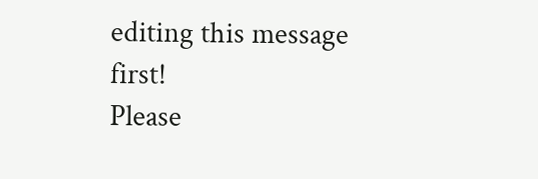editing this message first!
Please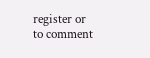register or to comment